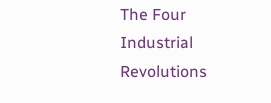The Four Industrial Revolutions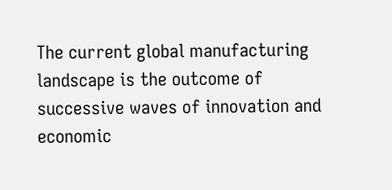The current global manufacturing landscape is the outcome of successive waves of innovation and economic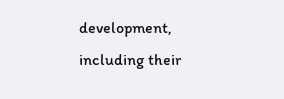development, including their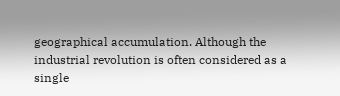geographical accumulation. Although the industrial revolution is often considered as a single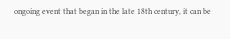ongoing event that began in the late 18th century, it can be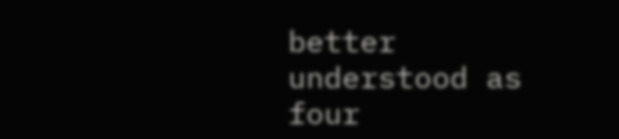better understood as four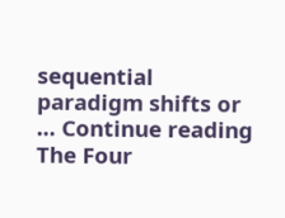sequential paradigm shifts or … Continue reading The Four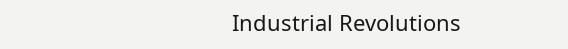Industrial Revolutions